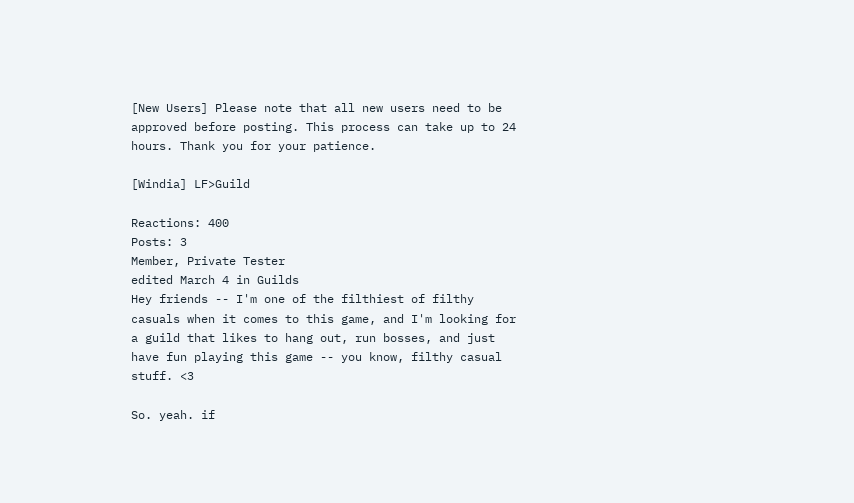[New Users] Please note that all new users need to be approved before posting. This process can take up to 24 hours. Thank you for your patience.

[Windia] LF>Guild

Reactions: 400
Posts: 3
Member, Private Tester
edited March 4 in Guilds
Hey friends -- I'm one of the filthiest of filthy casuals when it comes to this game, and I'm looking for a guild that likes to hang out, run bosses, and just have fun playing this game -- you know, filthy casual stuff. <3

So. yeah. if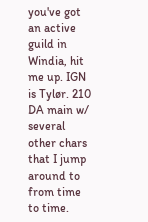you've got an active guild in Windia, hit me up. IGN is Tylør. 210 DA main w/ several other chars that I jump around to from time to time.